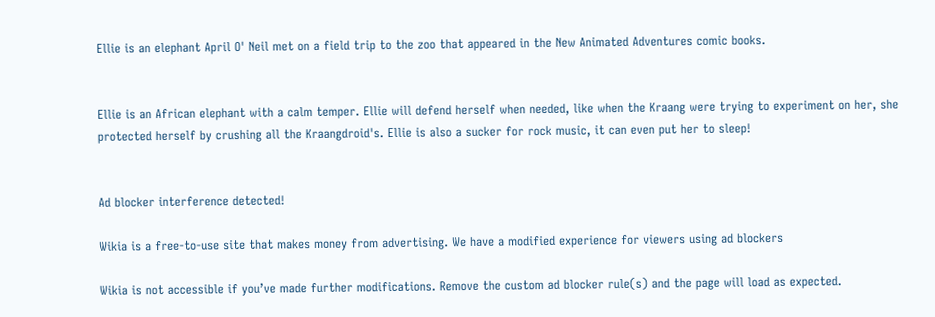Ellie is an elephant April O' Neil met on a field trip to the zoo that appeared in the New Animated Adventures comic books.


Ellie is an African elephant with a calm temper. Ellie will defend herself when needed, like when the Kraang were trying to experiment on her, she protected herself by crushing all the Kraangdroid's. Ellie is also a sucker for rock music, it can even put her to sleep!


Ad blocker interference detected!

Wikia is a free-to-use site that makes money from advertising. We have a modified experience for viewers using ad blockers

Wikia is not accessible if you’ve made further modifications. Remove the custom ad blocker rule(s) and the page will load as expected.